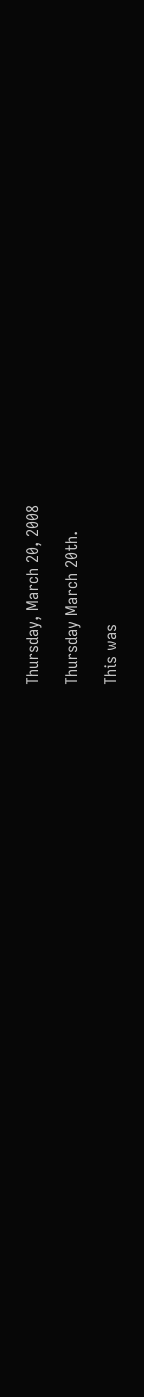Thursday, March 20, 2008

Thursday March 20th.

This was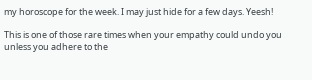my horoscope for the week. I may just hide for a few days. Yeesh!

This is one of those rare times when your empathy could undo you unless you adhere to the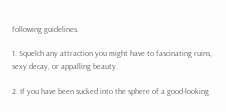following guidelines.

1. Squelch any attraction you might have to fascinating ruins, sexy decay, or appalling beauty.

2. If you have been sucked into the sphere of a good-looking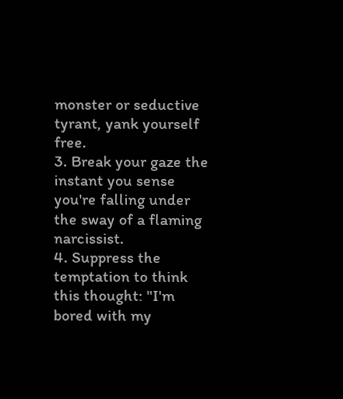monster or seductive tyrant, yank yourself free.
3. Break your gaze the instant you sense you're falling under the sway of a flaming narcissist.
4. Suppress the temptation to think this thought: "I'm bored with my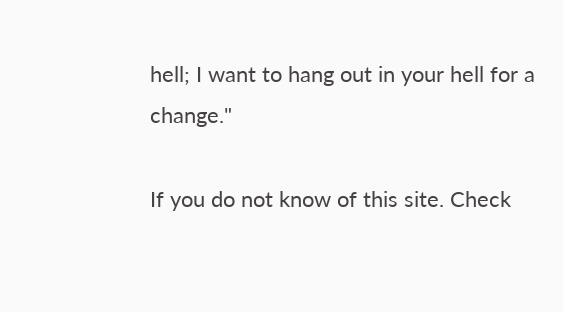hell; I want to hang out in your hell for a change."

If you do not know of this site. Check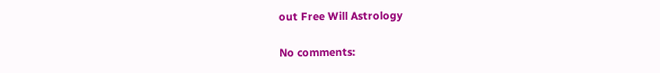out Free Will Astrology

No comments: